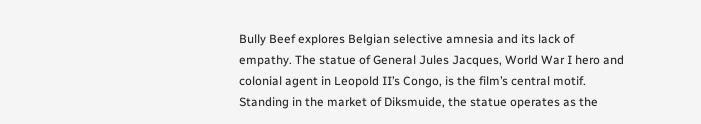Bully Beef explores Belgian selective amnesia and its lack of empathy. The statue of General Jules Jacques, World War I hero and colonial agent in Leopold II’s Congo, is the film’s central motif. Standing in the market of Diksmuide, the statue operates as the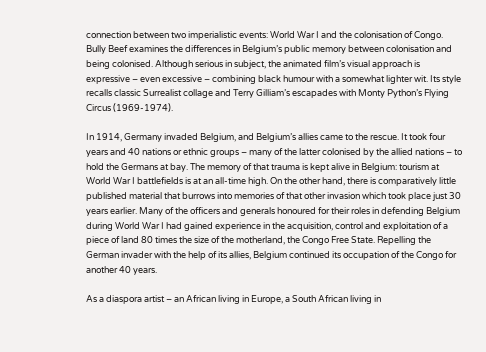connection between two imperialistic events: World War I and the colonisation of Congo. Bully Beef examines the differences in Belgium’s public memory between colonisation and being colonised. Although serious in subject, the animated film’s visual approach is expressive – even excessive – combining black humour with a somewhat lighter wit. Its style recalls classic Surrealist collage and Terry Gilliam’s escapades with Monty Python’s Flying Circus (1969-1974).

In 1914, Germany invaded Belgium, and Belgium’s allies came to the rescue. It took four years and 40 nations or ethnic groups – many of the latter colonised by the allied nations – to hold the Germans at bay. The memory of that trauma is kept alive in Belgium: tourism at World War I battlefields is at an all-time high. On the other hand, there is comparatively little published material that burrows into memories of that other invasion which took place just 30 years earlier. Many of the officers and generals honoured for their roles in defending Belgium during World War I had gained experience in the acquisition, control and exploitation of a piece of land 80 times the size of the motherland, the Congo Free State. Repelling the German invader with the help of its allies, Belgium continued its occupation of the Congo for another 40 years.

As a diaspora artist – an African living in Europe, a South African living in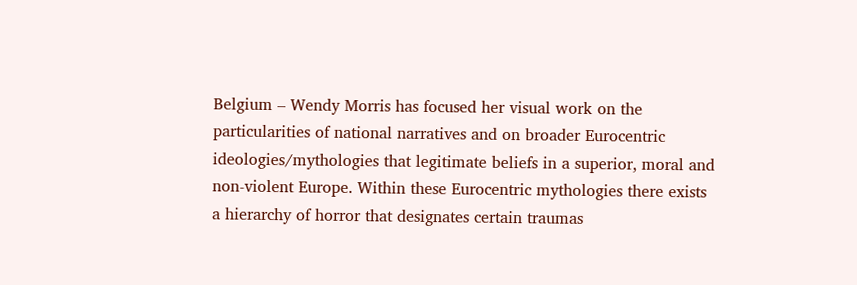Belgium – Wendy Morris has focused her visual work on the particularities of national narratives and on broader Eurocentric ideologies/mythologies that legitimate beliefs in a superior, moral and non-violent Europe. Within these Eurocentric mythologies there exists a hierarchy of horror that designates certain traumas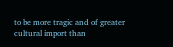to be more tragic and of greater cultural import than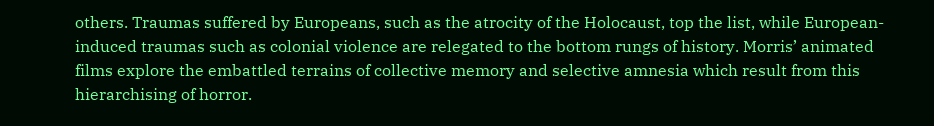others. Traumas suffered by Europeans, such as the atrocity of the Holocaust, top the list, while European-induced traumas such as colonial violence are relegated to the bottom rungs of history. Morris’ animated films explore the embattled terrains of collective memory and selective amnesia which result from this hierarchising of horror.